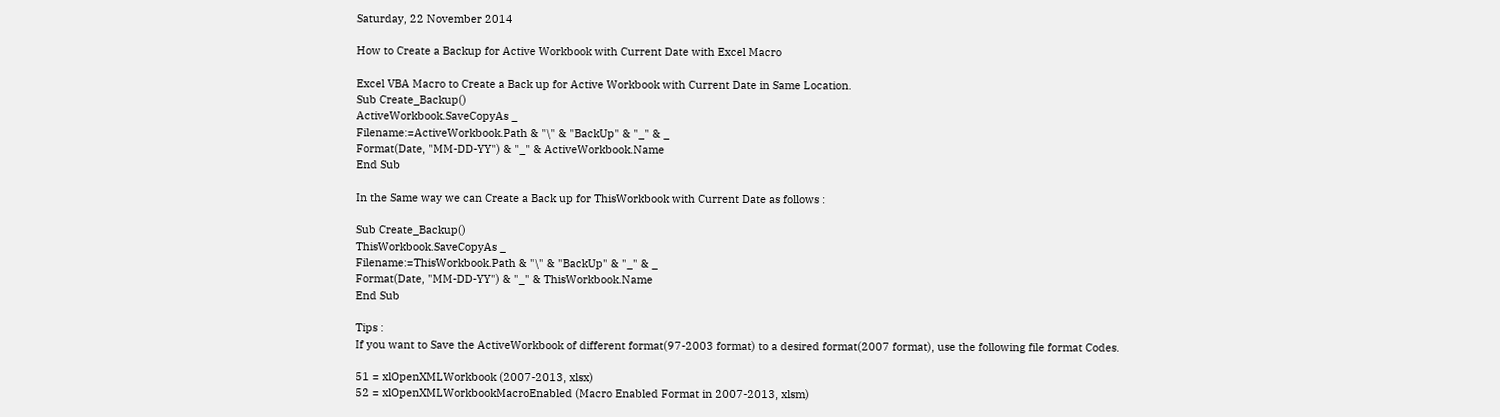Saturday, 22 November 2014

How to Create a Backup for Active Workbook with Current Date with Excel Macro

Excel VBA Macro to Create a Back up for Active Workbook with Current Date in Same Location.
Sub Create_Backup()
ActiveWorkbook.SaveCopyAs _
Filename:=ActiveWorkbook.Path & "\" & "BackUp" & "_" & _
Format(Date, "MM-DD-YY") & "_" & ActiveWorkbook.Name
End Sub

In the Same way we can Create a Back up for ThisWorkbook with Current Date as follows :

Sub Create_Backup()
ThisWorkbook.SaveCopyAs _
Filename:=ThisWorkbook.Path & "\" & "BackUp" & "_" & _
Format(Date, "MM-DD-YY") & "_" & ThisWorkbook.Name
End Sub

Tips :
If you want to Save the ActiveWorkbook of different format(97-2003 format) to a desired format(2007 format), use the following file format Codes.

51 = xlOpenXMLWorkbook (2007-2013, xlsx)
52 = xlOpenXMLWorkbookMacroEnabled (Macro Enabled Format in 2007-2013, xlsm)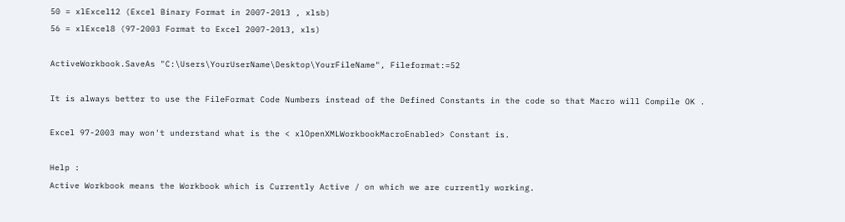50 = xlExcel12 (Excel Binary Format in 2007-2013 , xlsb)
56 = xlExcel8 (97-2003 Format to Excel 2007-2013, xls)

ActiveWorkbook.SaveAs "C:\Users\YourUserName\Desktop\YourFileName", Fileformat:=52

It is always better to use the FileFormat Code Numbers instead of the Defined Constants in the code so that Macro will Compile OK .

Excel 97-2003 may won't understand what is the < xlOpenXMLWorkbookMacroEnabled> Constant is.

Help :
Active Workbook means the Workbook which is Currently Active / on which we are currently working.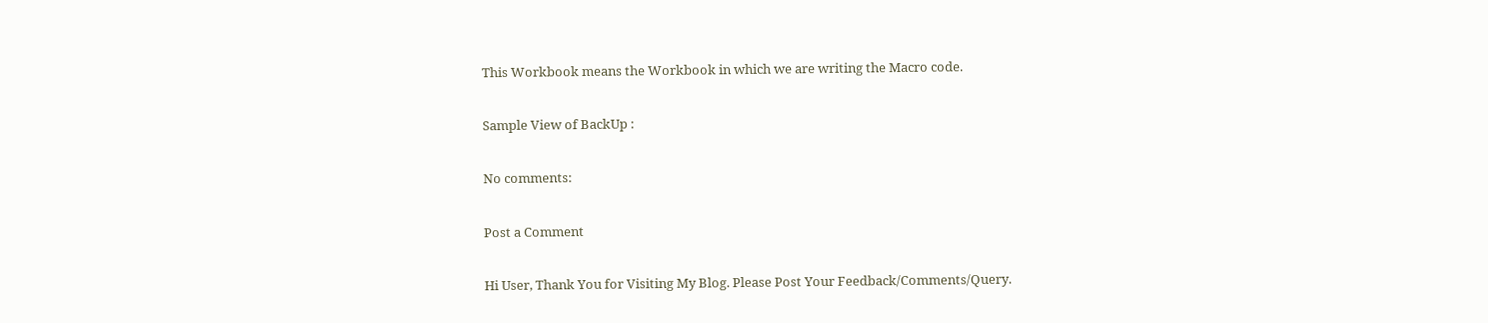This Workbook means the Workbook in which we are writing the Macro code.

Sample View of BackUp :

No comments:

Post a Comment

Hi User, Thank You for Visiting My Blog. Please Post Your Feedback/Comments/Query.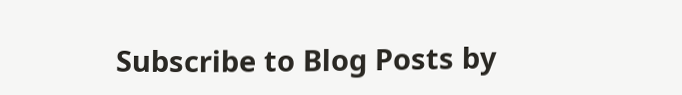Subscribe to Blog Posts by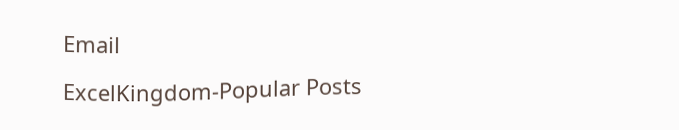Email

ExcelKingdom-Popular Posts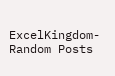ExcelKingdom-Random Posts